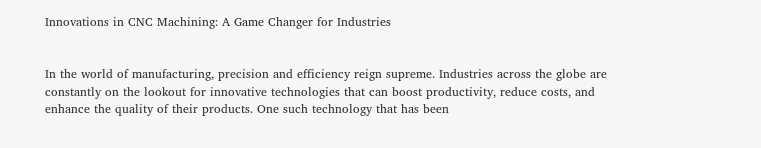Innovations in CNC Machining: A Game Changer for Industries


In the world of manufacturing, precision and efficiency reign supreme. Industries across the globe are constantly on the lookout for innovative technologies that can boost productivity, reduce costs, and enhance the quality of their products. One such technology that has been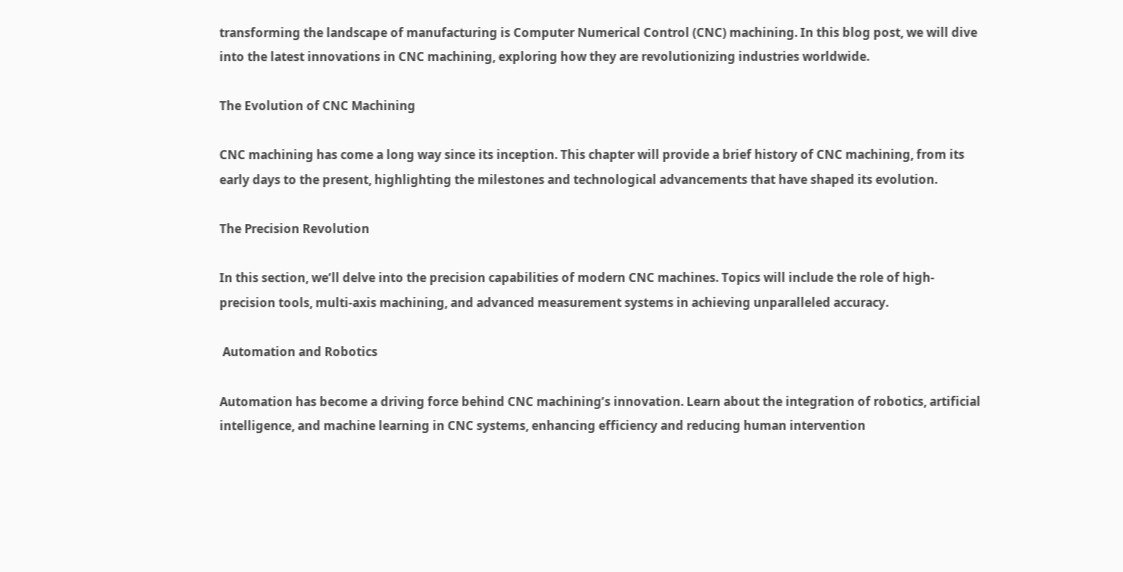transforming the landscape of manufacturing is Computer Numerical Control (CNC) machining. In this blog post, we will dive into the latest innovations in CNC machining, exploring how they are revolutionizing industries worldwide.

The Evolution of CNC Machining

CNC machining has come a long way since its inception. This chapter will provide a brief history of CNC machining, from its early days to the present, highlighting the milestones and technological advancements that have shaped its evolution.

The Precision Revolution

In this section, we’ll delve into the precision capabilities of modern CNC machines. Topics will include the role of high-precision tools, multi-axis machining, and advanced measurement systems in achieving unparalleled accuracy.

 Automation and Robotics

Automation has become a driving force behind CNC machining’s innovation. Learn about the integration of robotics, artificial intelligence, and machine learning in CNC systems, enhancing efficiency and reducing human intervention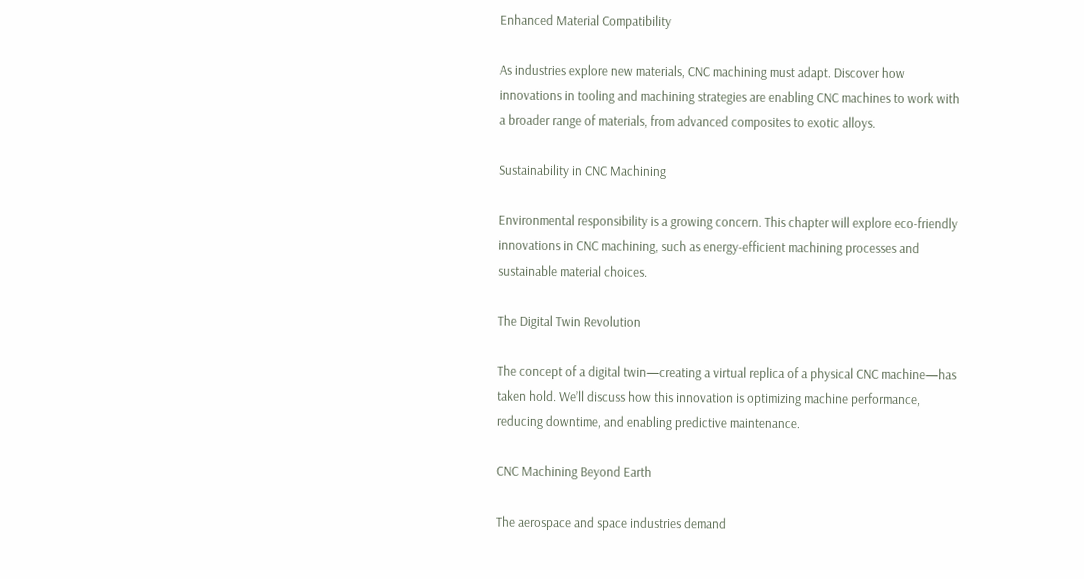Enhanced Material Compatibility

As industries explore new materials, CNC machining must adapt. Discover how innovations in tooling and machining strategies are enabling CNC machines to work with a broader range of materials, from advanced composites to exotic alloys.

Sustainability in CNC Machining

Environmental responsibility is a growing concern. This chapter will explore eco-friendly innovations in CNC machining, such as energy-efficient machining processes and sustainable material choices.

The Digital Twin Revolution

The concept of a digital twin—creating a virtual replica of a physical CNC machine—has taken hold. We’ll discuss how this innovation is optimizing machine performance, reducing downtime, and enabling predictive maintenance.

CNC Machining Beyond Earth

The aerospace and space industries demand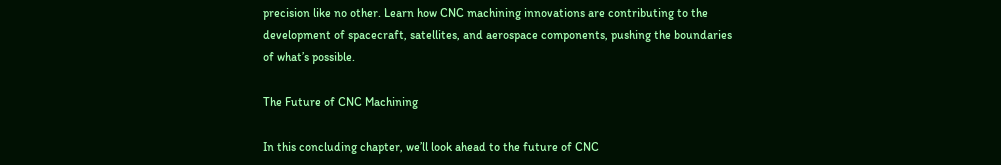precision like no other. Learn how CNC machining innovations are contributing to the development of spacecraft, satellites, and aerospace components, pushing the boundaries of what’s possible.

The Future of CNC Machining

In this concluding chapter, we’ll look ahead to the future of CNC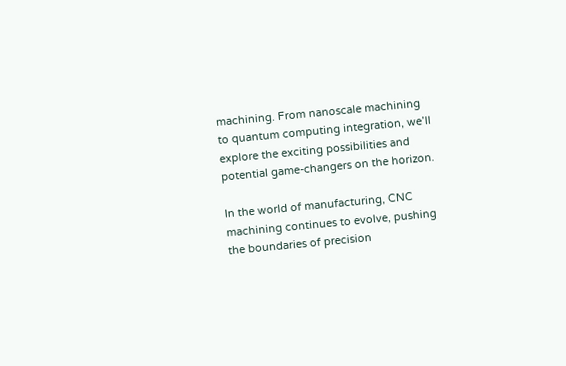machining. From nanoscale machining to quantum computing integration, we’ll explore the exciting possibilities and potential game-changers on the horizon.

In the world of manufacturing, CNC machining continues to evolve, pushing the boundaries of precision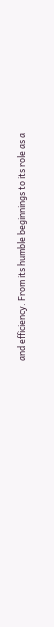and efficiency. From its humble beginnings to its role as a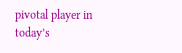pivotal player in today’s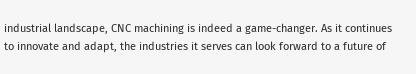industrial landscape, CNC machining is indeed a game-changer. As it continues to innovate and adapt, the industries it serves can look forward to a future of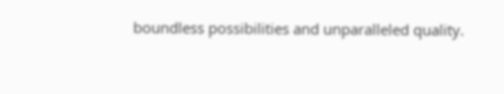boundless possibilities and unparalleled quality.